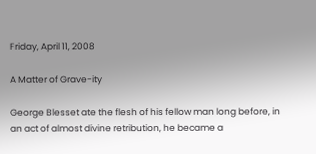Friday, April 11, 2008

A Matter of Grave-ity

George Blesset ate the flesh of his fellow man long before, in an act of almost divine retribution, he became a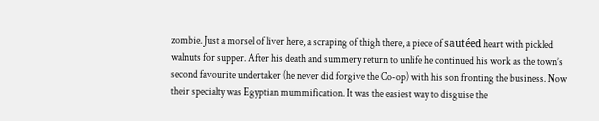zombie. Just a morsel of liver here, a scraping of thigh there, a piece of sautéed heart with pickled walnuts for supper. After his death and summery return to unlife he continued his work as the town’s second favourite undertaker (he never did forgive the Co-op) with his son fronting the business. Now their specialty was Egyptian mummification. It was the easiest way to disguise the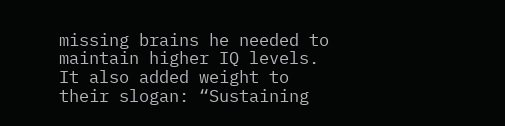missing brains he needed to maintain higher IQ levels. It also added weight to their slogan: “Sustaining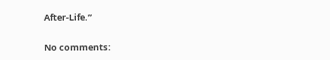After-Life.”

No comments: